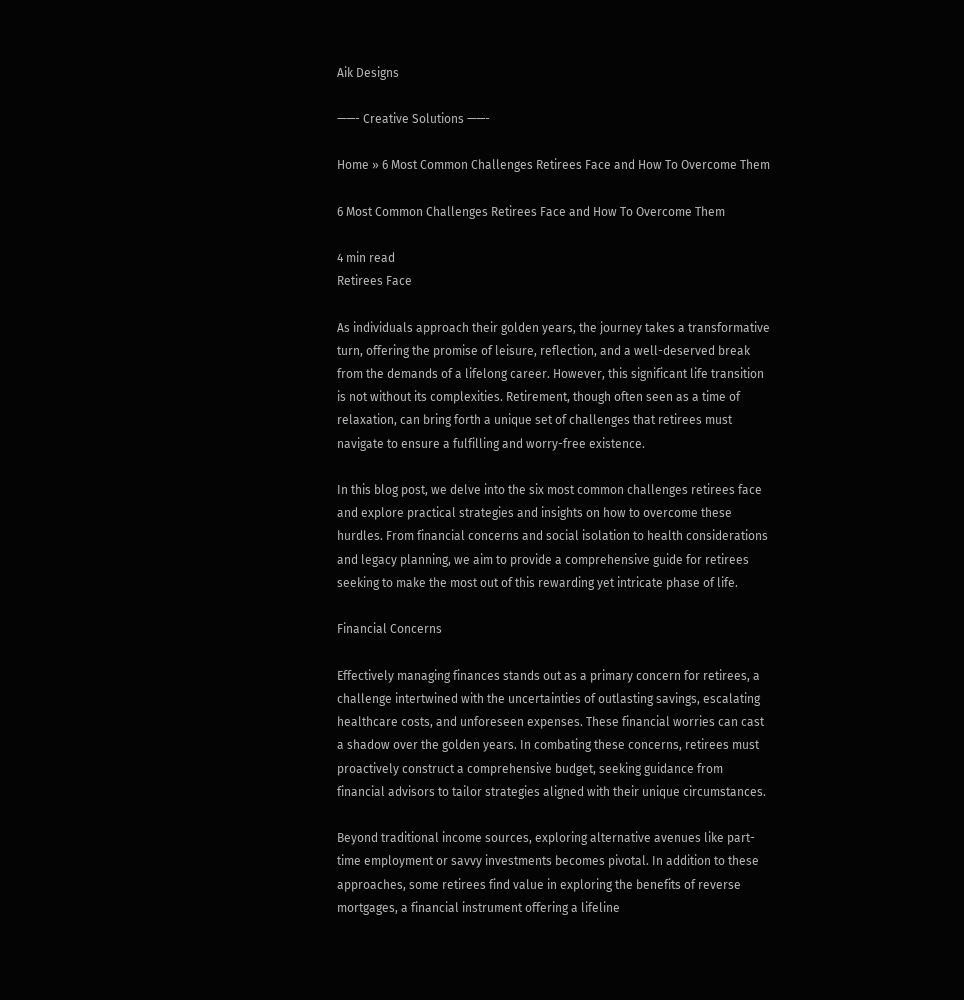Aik Designs

——- Creative Solutions ——-

Home » 6 Most Common Challenges Retirees Face and How To Overcome Them

6 Most Common Challenges Retirees Face and How To Overcome Them

4 min read
Retirees Face

As individuals approach their golden years, the journey takes a transformative turn, offering the promise of leisure, reflection, and a well-deserved break from the demands of a lifelong career. However, this significant life transition is not without its complexities. Retirement, though often seen as a time of relaxation, can bring forth a unique set of challenges that retirees must navigate to ensure a fulfilling and worry-free existence.

In this blog post, we delve into the six most common challenges retirees face and explore practical strategies and insights on how to overcome these hurdles. From financial concerns and social isolation to health considerations and legacy planning, we aim to provide a comprehensive guide for retirees seeking to make the most out of this rewarding yet intricate phase of life.

Financial Concerns

Effectively managing finances stands out as a primary concern for retirees, a challenge intertwined with the uncertainties of outlasting savings, escalating healthcare costs, and unforeseen expenses. These financial worries can cast a shadow over the golden years. In combating these concerns, retirees must proactively construct a comprehensive budget, seeking guidance from financial advisors to tailor strategies aligned with their unique circumstances.

Beyond traditional income sources, exploring alternative avenues like part-time employment or savvy investments becomes pivotal. In addition to these approaches, some retirees find value in exploring the benefits of reverse mortgages, a financial instrument offering a lifeline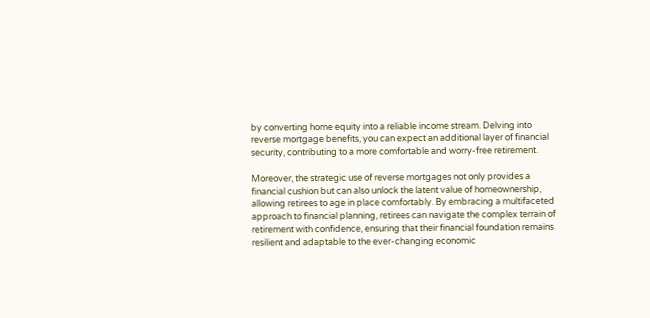by converting home equity into a reliable income stream. Delving into reverse mortgage benefits, you can expect an additional layer of financial security, contributing to a more comfortable and worry-free retirement.

Moreover, the strategic use of reverse mortgages not only provides a financial cushion but can also unlock the latent value of homeownership, allowing retirees to age in place comfortably. By embracing a multifaceted approach to financial planning, retirees can navigate the complex terrain of retirement with confidence, ensuring that their financial foundation remains resilient and adaptable to the ever-changing economic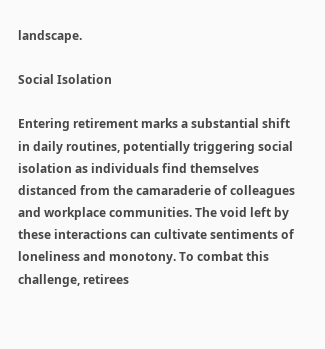landscape.

Social Isolation

Entering retirement marks a substantial shift in daily routines, potentially triggering social isolation as individuals find themselves distanced from the camaraderie of colleagues and workplace communities. The void left by these interactions can cultivate sentiments of loneliness and monotony. To combat this challenge, retirees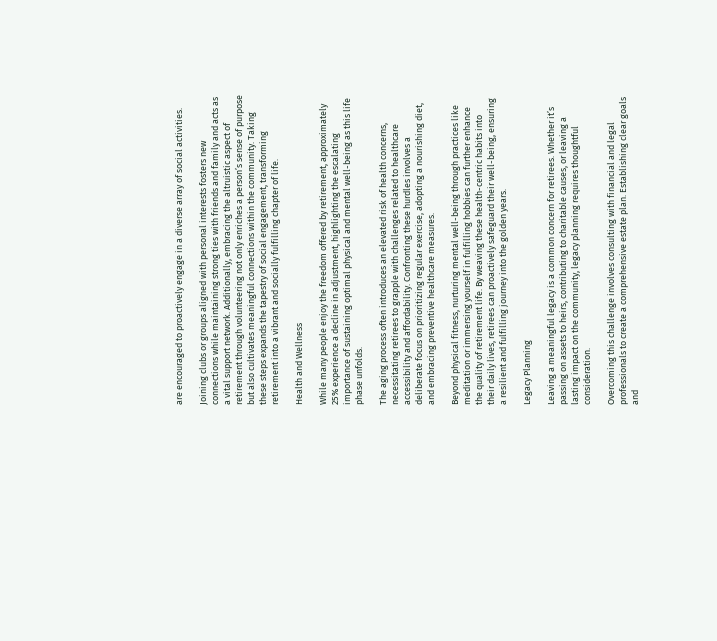are encouraged to proactively engage in a diverse array of social activities.

Joining clubs or groups aligned with personal interests fosters new connections while maintaining strong ties with friends and family and acts as a vital support network. Additionally, embracing the altruistic aspect of retirement through volunteering not only enriches a person’s sense of purpose but also cultivates meaningful connections within the community. Taking these steps expands the tapestry of social engagement, transforming retirement into a vibrant and socially fulfilling chapter of life.

Health and Wellness

While many people enjoy the freedom offered by retirement, approximately 25% experience a decline in adjustment, highlighting the escalating importance of sustaining optimal physical and mental well-being as this life phase unfolds.

The aging process often introduces an elevated risk of health concerns, necessitating retirees to grapple with challenges related to healthcare accessibility and affordability. Confronting these hurdles involves a deliberate focus on prioritizing regular exercise, adopting a nourishing diet, and embracing preventive healthcare measures.

Beyond physical fitness, nurturing mental well-being through practices like meditation or immersing yourself in fulfilling hobbies can further enhance the quality of retirement life. By weaving these health-centric habits into their daily lives, retirees can proactively safeguard their well-being, ensuring a resilient and fulfilling journey into the golden years.

Legacy Planning

Leaving a meaningful legacy is a common concern for retirees. Whether it’s passing on assets to heirs, contributing to charitable causes, or leaving a lasting impact on the community, legacy planning requires thoughtful consideration.

Overcoming this challenge involves consulting with financial and legal professionals to create a comprehensive estate plan. Establishing clear goals and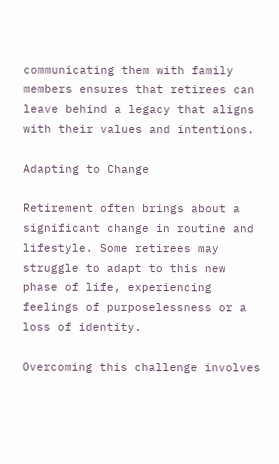communicating them with family members ensures that retirees can leave behind a legacy that aligns with their values and intentions.

Adapting to Change

Retirement often brings about a significant change in routine and lifestyle. Some retirees may struggle to adapt to this new phase of life, experiencing feelings of purposelessness or a loss of identity.

Overcoming this challenge involves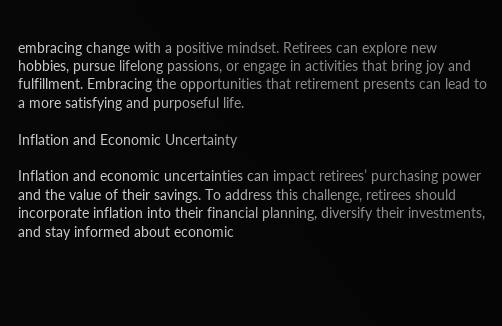embracing change with a positive mindset. Retirees can explore new hobbies, pursue lifelong passions, or engage in activities that bring joy and fulfillment. Embracing the opportunities that retirement presents can lead to a more satisfying and purposeful life.

Inflation and Economic Uncertainty

Inflation and economic uncertainties can impact retirees’ purchasing power and the value of their savings. To address this challenge, retirees should incorporate inflation into their financial planning, diversify their investments, and stay informed about economic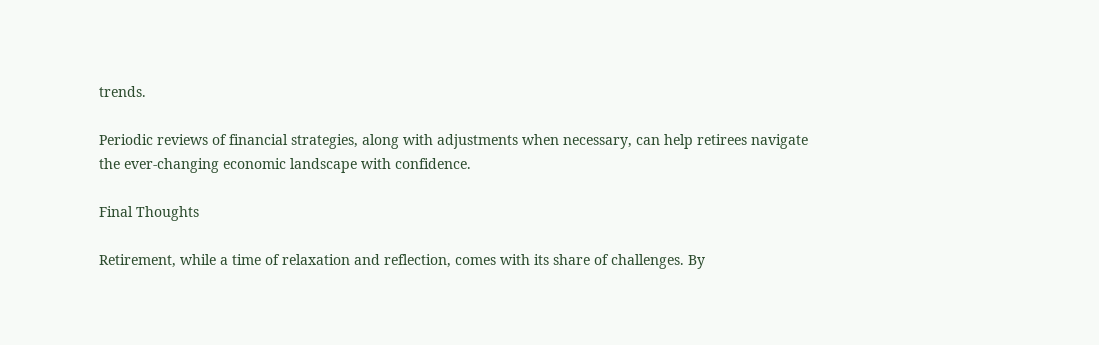trends.

Periodic reviews of financial strategies, along with adjustments when necessary, can help retirees navigate the ever-changing economic landscape with confidence.

Final Thoughts

Retirement, while a time of relaxation and reflection, comes with its share of challenges. By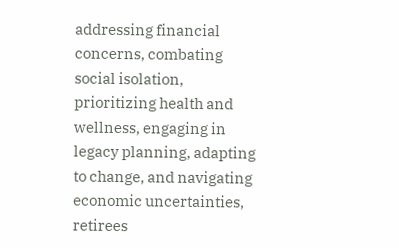addressing financial concerns, combating social isolation, prioritizing health and wellness, engaging in legacy planning, adapting to change, and navigating economic uncertainties, retirees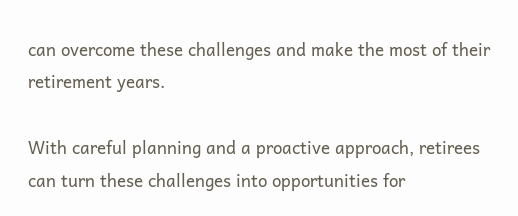can overcome these challenges and make the most of their retirement years.

With careful planning and a proactive approach, retirees can turn these challenges into opportunities for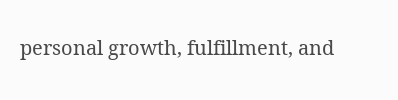personal growth, fulfillment, and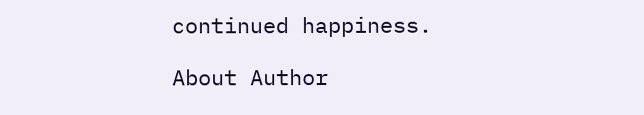continued happiness.

About Author